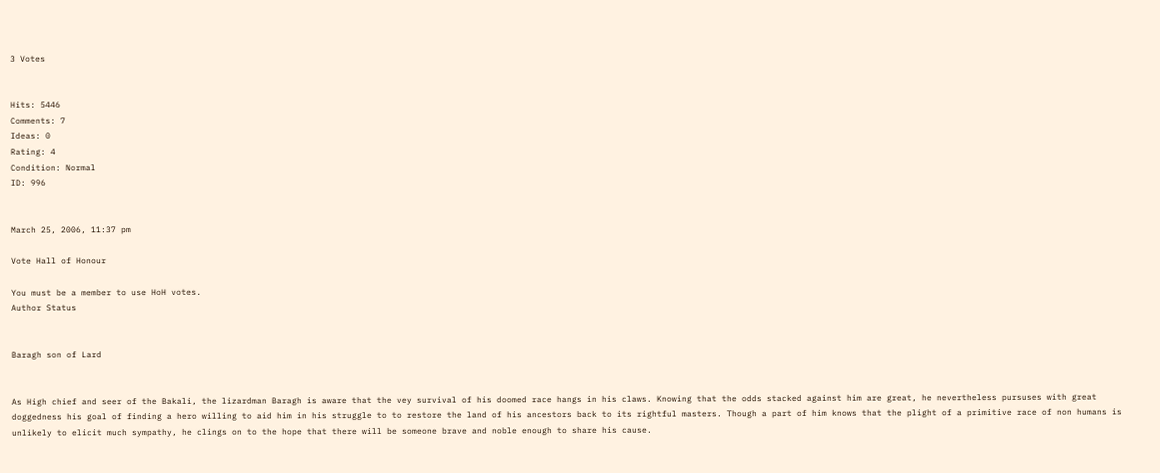3 Votes


Hits: 5446
Comments: 7
Ideas: 0
Rating: 4
Condition: Normal
ID: 996


March 25, 2006, 11:37 pm

Vote Hall of Honour

You must be a member to use HoH votes.
Author Status


Baragh son of Lard


As High chief and seer of the Bakali, the lizardman Baragh is aware that the vey survival of his doomed race hangs in his claws. Knowing that the odds stacked against him are great, he nevertheless pursuses with great doggedness his goal of finding a hero willing to aid him in his struggle to to restore the land of his ancestors back to its rightful masters. Though a part of him knows that the plight of a primitive race of non humans is unlikely to elicit much sympathy, he clings on to the hope that there will be someone brave and noble enough to share his cause.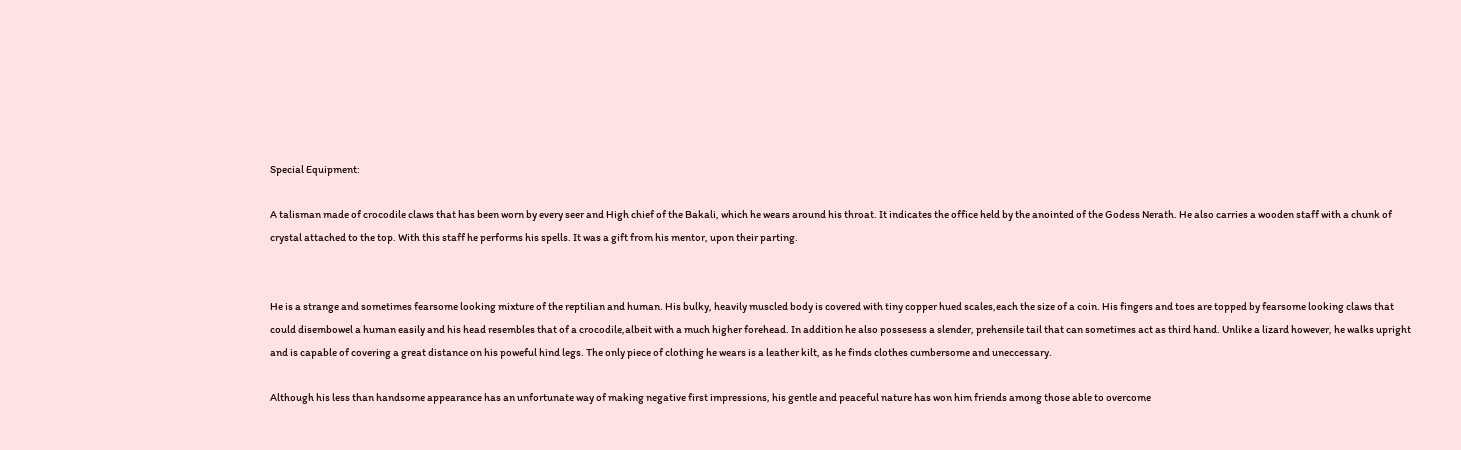Special Equipment:

A talisman made of crocodile claws that has been worn by every seer and High chief of the Bakali, which he wears around his throat. It indicates the office held by the anointed of the Godess Nerath. He also carries a wooden staff with a chunk of crystal attached to the top. With this staff he performs his spells. It was a gift from his mentor, upon their parting.


He is a strange and sometimes fearsome looking mixture of the reptilian and human. His bulky, heavily muscled body is covered with tiny copper hued scales,each the size of a coin. His fingers and toes are topped by fearsome looking claws that could disembowel a human easily and his head resembles that of a crocodile,albeit with a much higher forehead. In addition he also possesess a slender, prehensile tail that can sometimes act as third hand. Unlike a lizard however, he walks upright and is capable of covering a great distance on his poweful hind legs. The only piece of clothing he wears is a leather kilt, as he finds clothes cumbersome and uneccessary.

Although his less than handsome appearance has an unfortunate way of making negative first impressions, his gentle and peaceful nature has won him friends among those able to overcome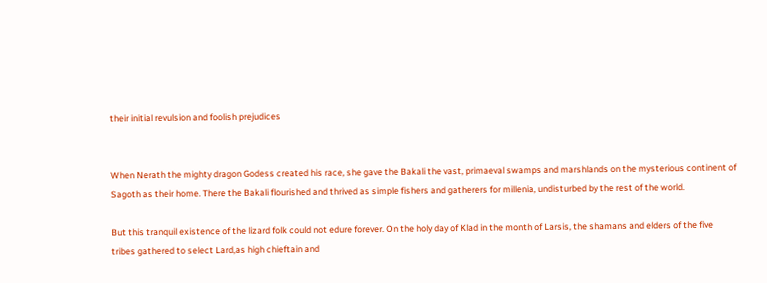their initial revulsion and foolish prejudices


When Nerath the mighty dragon Godess created his race, she gave the Bakali the vast, primaeval swamps and marshlands on the mysterious continent of Sagoth as their home. There the Bakali flourished and thrived as simple fishers and gatherers for millenia, undisturbed by the rest of the world.

But this tranquil existence of the lizard folk could not edure forever. On the holy day of Klad in the month of Larsis, the shamans and elders of the five tribes gathered to select Lard,as high chieftain and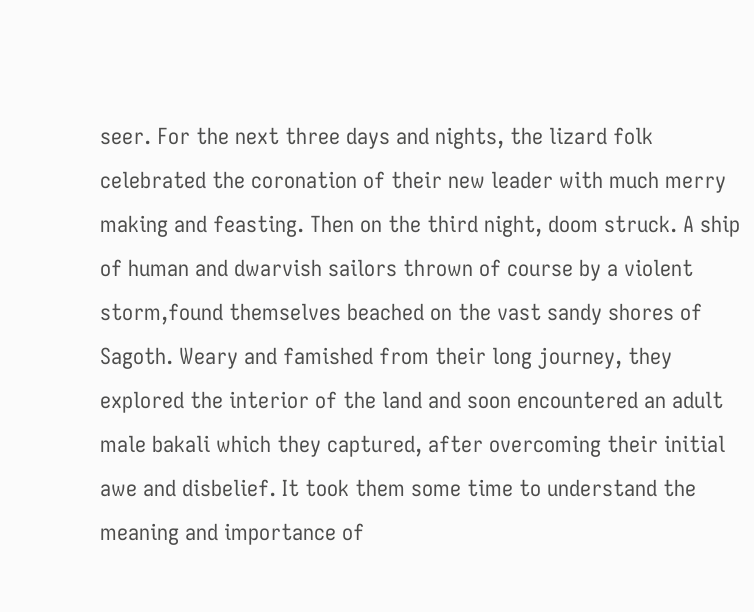seer. For the next three days and nights, the lizard folk celebrated the coronation of their new leader with much merry making and feasting. Then on the third night, doom struck. A ship of human and dwarvish sailors thrown of course by a violent storm,found themselves beached on the vast sandy shores of Sagoth. Weary and famished from their long journey, they explored the interior of the land and soon encountered an adult male bakali which they captured, after overcoming their initial awe and disbelief. It took them some time to understand the meaning and importance of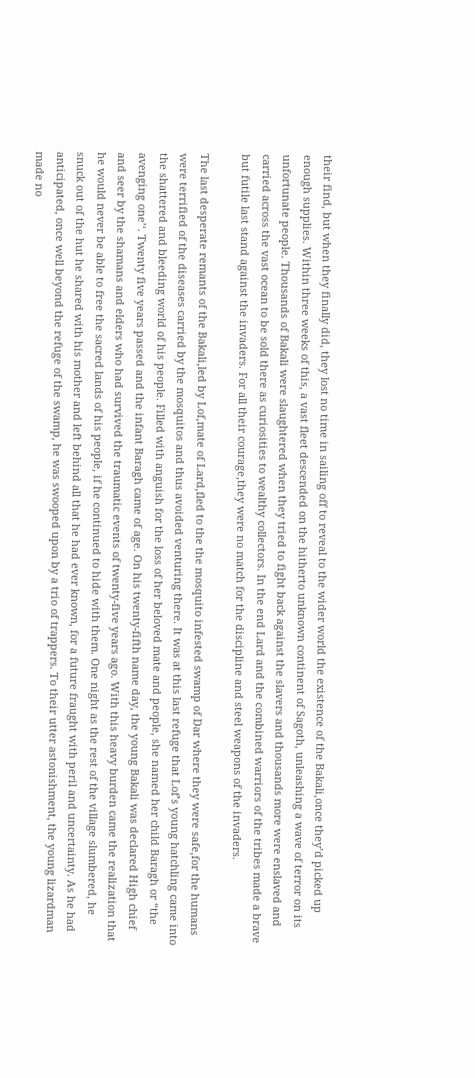their find, but when they finally did, they lost no time in sailing off to reveal to the wider world the existence of the Bakali,once they’d picked up enough supplies. Within three weeks of this, a vast fleet descended on the hitherto unknown continent of Sagoth, unleashing a wave of terror on its unfortunate people. Thousands of Bakali were slaughtered when they tried to fight back against the slavers and thousands more were enslaved and carried across the vast ocean to be sold there as curiosities to wealthy collectors. In the end Lard and the combined warriors of the tribes made a brave but futile last stand against the invaders. For all their courage,they were no match for the discipline and steel weapons of the invaders.

The last desperate remants of the Bakali,led by Lof,mate of Lard,fled to the the mosquito infested swamp of Dar where they were safe,for the humans were terrified of the diseases carried by the mosquitos and thus avoided venturing there. It was at this last refuge that Lof’s young hatchling came into the shattered and bleeding world of his people. Filled with anguish for the loss of her beloved mate and people, she named her child Baragh or “the avenging one’‘. Twenty five years passed and the infant Baragh came of age. On his twenty-fifth name day, the young Bakali was declared High chief and seer by the shamans and elders who had survived the traumatic events of twenty-five years ago. With this heavy burden came the realization that he would never be able to free the sacred lands of his people, if he continued to hide with them. One night as the rest of the village slumbered, he snuck out of the hut he shared with his mother and left behind all that he had ever known, for a future fraught with peril and uncertainty. As he had anticipated, once well beyond the refuge of the swamp, he was swooped upon by a trio of trappers. To their utter astonishment, the young lizardman made no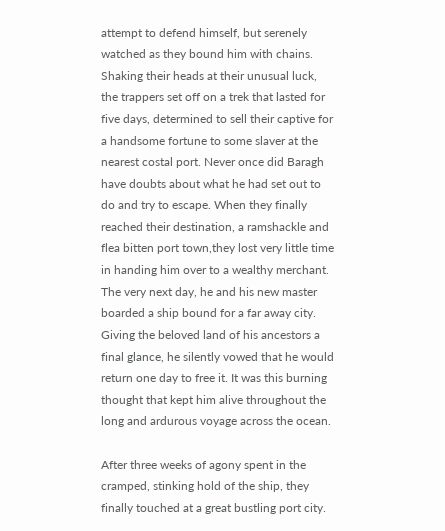attempt to defend himself, but serenely watched as they bound him with chains. Shaking their heads at their unusual luck, the trappers set off on a trek that lasted for five days, determined to sell their captive for a handsome fortune to some slaver at the nearest costal port. Never once did Baragh have doubts about what he had set out to do and try to escape. When they finally reached their destination, a ramshackle and flea bitten port town,they lost very little time in handing him over to a wealthy merchant. The very next day, he and his new master boarded a ship bound for a far away city. Giving the beloved land of his ancestors a final glance, he silently vowed that he would return one day to free it. It was this burning thought that kept him alive throughout the long and ardurous voyage across the ocean.

After three weeks of agony spent in the cramped, stinking hold of the ship, they finally touched at a great bustling port city.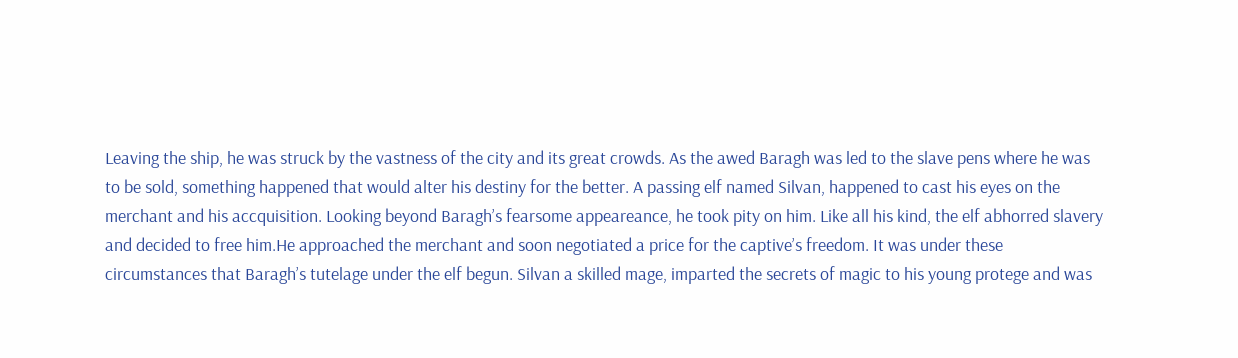Leaving the ship, he was struck by the vastness of the city and its great crowds. As the awed Baragh was led to the slave pens where he was to be sold, something happened that would alter his destiny for the better. A passing elf named Silvan, happened to cast his eyes on the merchant and his accquisition. Looking beyond Baragh’s fearsome appeareance, he took pity on him. Like all his kind, the elf abhorred slavery and decided to free him.He approached the merchant and soon negotiated a price for the captive’s freedom. It was under these circumstances that Baragh’s tutelage under the elf begun. Silvan a skilled mage, imparted the secrets of magic to his young protege and was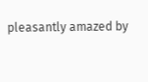pleasantly amazed by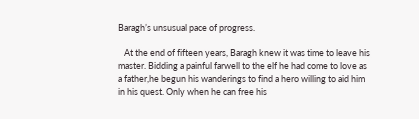Baragh’s unsusual pace of progress.

   At the end of fifteen years, Baragh knew it was time to leave his master. Bidding a painful farwell to the elf he had come to love as a father,he begun his wanderings to find a hero willing to aid him in his quest. Only when he can free his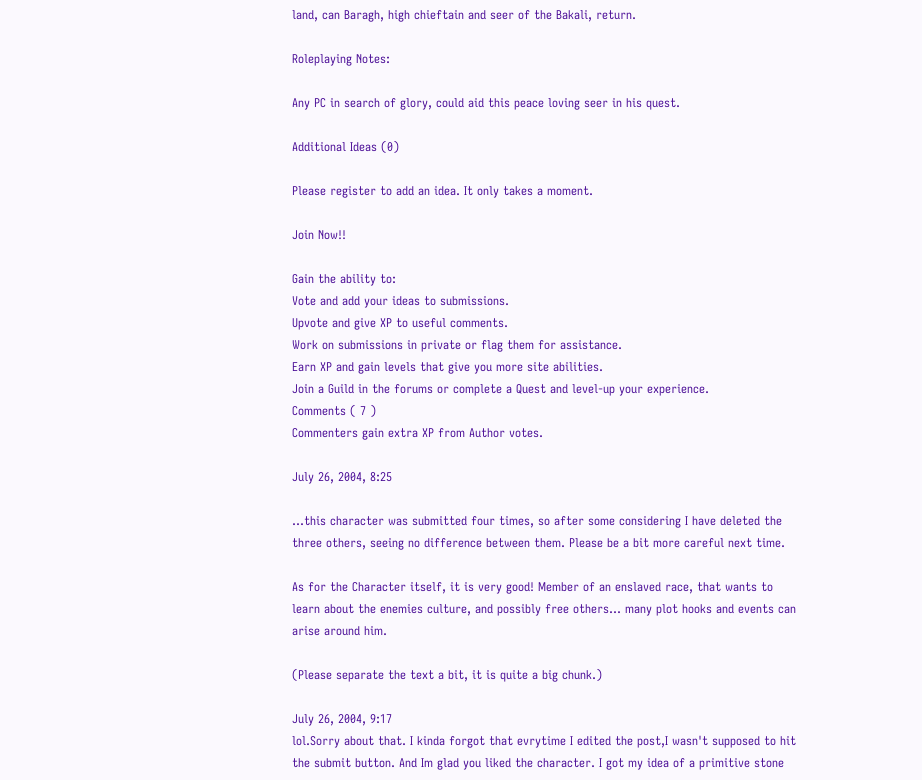land, can Baragh, high chieftain and seer of the Bakali, return.

Roleplaying Notes:

Any PC in search of glory, could aid this peace loving seer in his quest.

Additional Ideas (0)

Please register to add an idea. It only takes a moment.

Join Now!!

Gain the ability to:
Vote and add your ideas to submissions.
Upvote and give XP to useful comments.
Work on submissions in private or flag them for assistance.
Earn XP and gain levels that give you more site abilities.
Join a Guild in the forums or complete a Quest and level-up your experience.
Comments ( 7 )
Commenters gain extra XP from Author votes.

July 26, 2004, 8:25

...this character was submitted four times, so after some considering I have deleted the three others, seeing no difference between them. Please be a bit more careful next time.

As for the Character itself, it is very good! Member of an enslaved race, that wants to learn about the enemies culture, and possibly free others... many plot hooks and events can arise around him.

(Please separate the text a bit, it is quite a big chunk.)

July 26, 2004, 9:17
lol.Sorry about that. I kinda forgot that evrytime I edited the post,I wasn't supposed to hit the submit button. And Im glad you liked the character. I got my idea of a primitive stone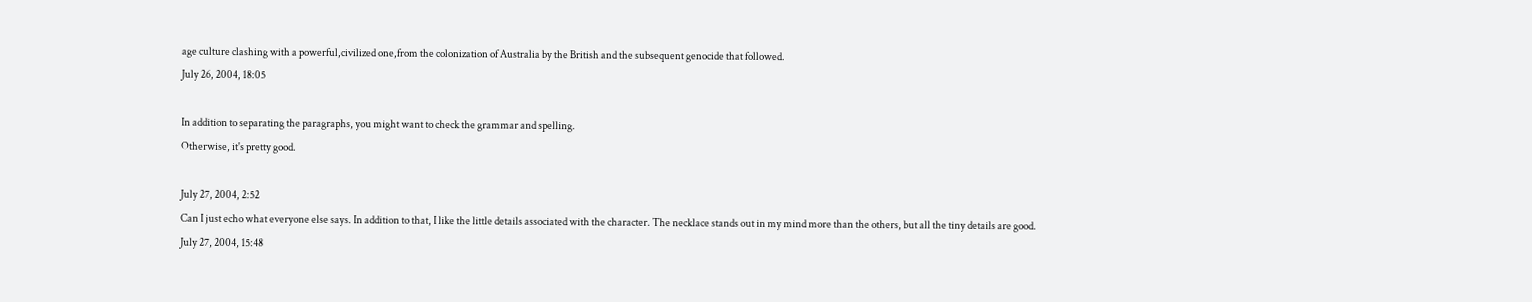age culture clashing with a powerful,civilized one,from the colonization of Australia by the British and the subsequent genocide that followed.
July 26, 2004, 18:05

In addition to separating the paragraphs, you might want to check the grammar and spelling.
Otherwise, it's pretty good.

July 27, 2004, 2:52
Can I just echo what everyone else says. In addition to that, I like the little details associated with the character. The necklace stands out in my mind more than the others, but all the tiny details are good.
July 27, 2004, 15:48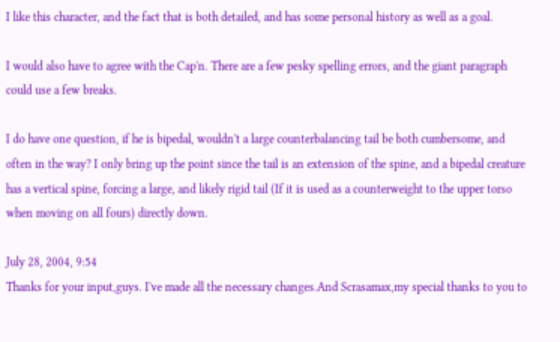I like this character, and the fact that is both detailed, and has some personal history as well as a goal.

I would also have to agree with the Cap'n. There are a few pesky spelling errors, and the giant paragraph could use a few breaks.

I do have one question, if he is bipedal, wouldn't a large counterbalancing tail be both cumbersome, and often in the way? I only bring up the point since the tail is an extension of the spine, and a bipedal creature has a vertical spine, forcing a large, and likely rigid tail (If it is used as a counterweight to the upper torso when moving on all fours) directly down.

July 28, 2004, 9:54
Thanks for your input,guys. I've made all the necessary changes.And Scrasamax,my special thanks to you to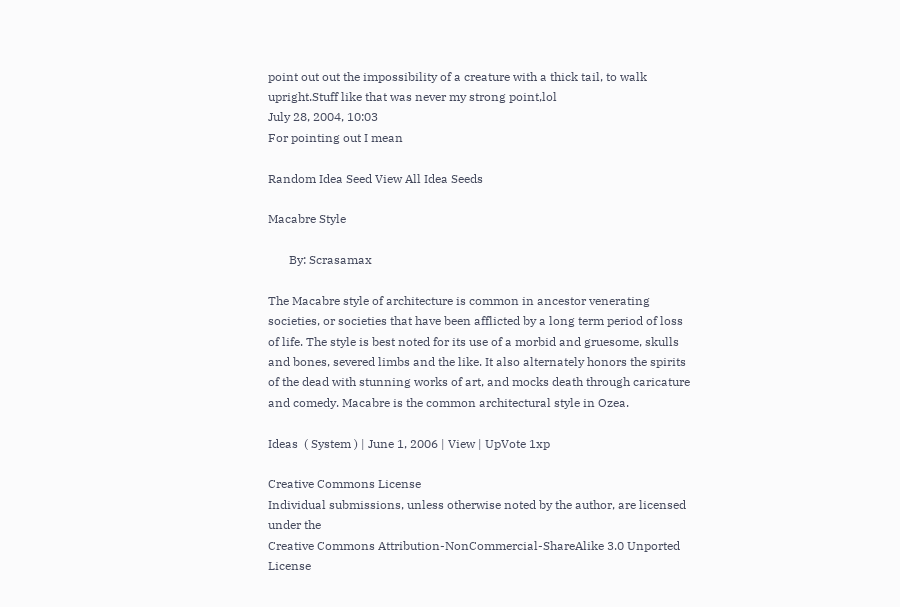point out out the impossibility of a creature with a thick tail, to walk upright.Stuff like that was never my strong point,lol
July 28, 2004, 10:03
For pointing out I mean

Random Idea Seed View All Idea Seeds

Macabre Style

       By: Scrasamax

The Macabre style of architecture is common in ancestor venerating societies, or societies that have been afflicted by a long term period of loss of life. The style is best noted for its use of a morbid and gruesome, skulls and bones, severed limbs and the like. It also alternately honors the spirits of the dead with stunning works of art, and mocks death through caricature and comedy. Macabre is the common architectural style in Ozea.

Ideas  ( System ) | June 1, 2006 | View | UpVote 1xp

Creative Commons License
Individual submissions, unless otherwise noted by the author, are licensed under the
Creative Commons Attribution-NonCommercial-ShareAlike 3.0 Unported License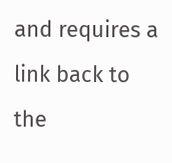and requires a link back to the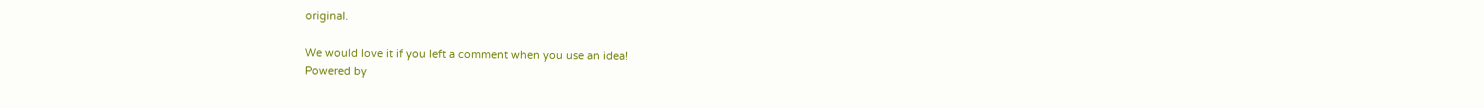original.

We would love it if you left a comment when you use an idea!
Powered by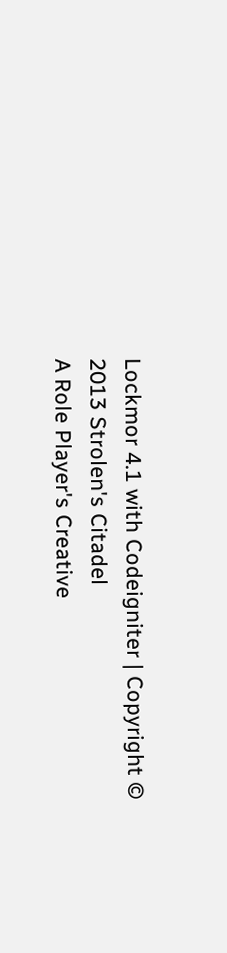Lockmor 4.1 with Codeigniter | Copyright © 2013 Strolen's Citadel
A Role Player's Creative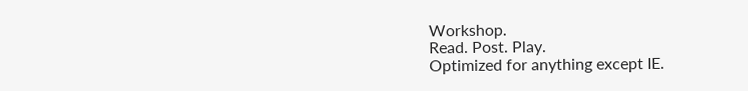Workshop.
Read. Post. Play.
Optimized for anything except IE.